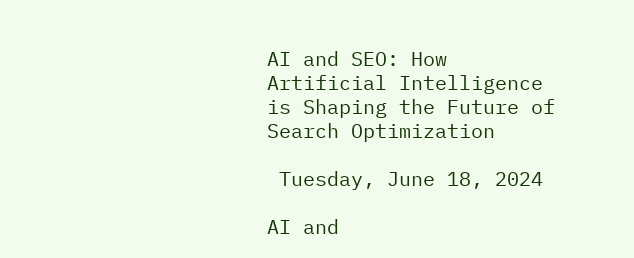AI and SEO: How Artificial Intelligence is Shaping the Future of Search Optimization

 Tuesday, June 18, 2024

AI and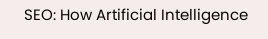SEO: How Artificial Intelligence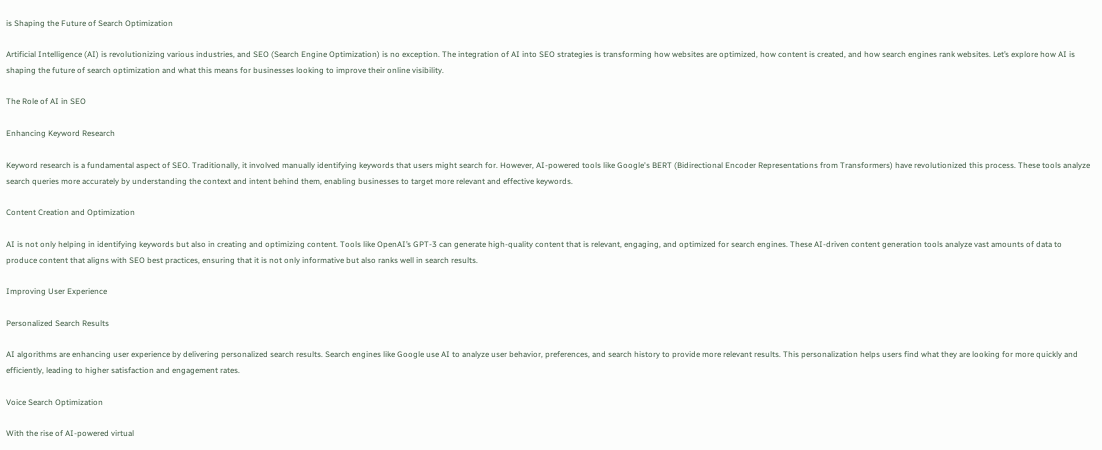is Shaping the Future of Search Optimization

Artificial Intelligence (AI) is revolutionizing various industries, and SEO (Search Engine Optimization) is no exception. The integration of AI into SEO strategies is transforming how websites are optimized, how content is created, and how search engines rank websites. Let’s explore how AI is shaping the future of search optimization and what this means for businesses looking to improve their online visibility.

The Role of AI in SEO

Enhancing Keyword Research

Keyword research is a fundamental aspect of SEO. Traditionally, it involved manually identifying keywords that users might search for. However, AI-powered tools like Google's BERT (Bidirectional Encoder Representations from Transformers) have revolutionized this process. These tools analyze search queries more accurately by understanding the context and intent behind them, enabling businesses to target more relevant and effective keywords.

Content Creation and Optimization

AI is not only helping in identifying keywords but also in creating and optimizing content. Tools like OpenAI’s GPT-3 can generate high-quality content that is relevant, engaging, and optimized for search engines. These AI-driven content generation tools analyze vast amounts of data to produce content that aligns with SEO best practices, ensuring that it is not only informative but also ranks well in search results.

Improving User Experience

Personalized Search Results

AI algorithms are enhancing user experience by delivering personalized search results. Search engines like Google use AI to analyze user behavior, preferences, and search history to provide more relevant results. This personalization helps users find what they are looking for more quickly and efficiently, leading to higher satisfaction and engagement rates.

Voice Search Optimization

With the rise of AI-powered virtual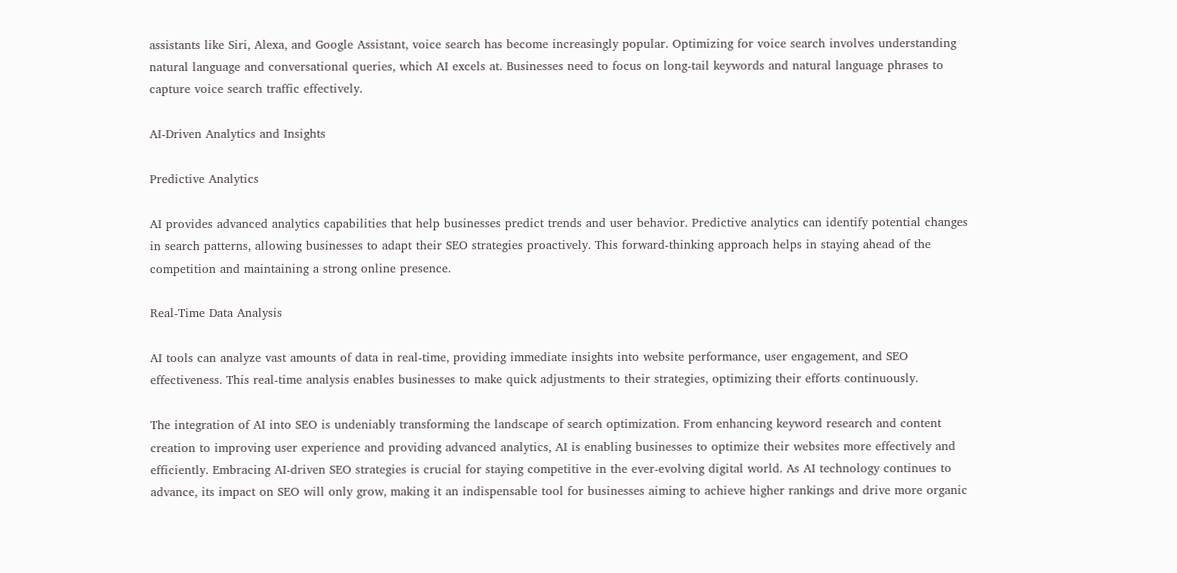assistants like Siri, Alexa, and Google Assistant, voice search has become increasingly popular. Optimizing for voice search involves understanding natural language and conversational queries, which AI excels at. Businesses need to focus on long-tail keywords and natural language phrases to capture voice search traffic effectively.

AI-Driven Analytics and Insights

Predictive Analytics

AI provides advanced analytics capabilities that help businesses predict trends and user behavior. Predictive analytics can identify potential changes in search patterns, allowing businesses to adapt their SEO strategies proactively. This forward-thinking approach helps in staying ahead of the competition and maintaining a strong online presence.

Real-Time Data Analysis

AI tools can analyze vast amounts of data in real-time, providing immediate insights into website performance, user engagement, and SEO effectiveness. This real-time analysis enables businesses to make quick adjustments to their strategies, optimizing their efforts continuously.

The integration of AI into SEO is undeniably transforming the landscape of search optimization. From enhancing keyword research and content creation to improving user experience and providing advanced analytics, AI is enabling businesses to optimize their websites more effectively and efficiently. Embracing AI-driven SEO strategies is crucial for staying competitive in the ever-evolving digital world. As AI technology continues to advance, its impact on SEO will only grow, making it an indispensable tool for businesses aiming to achieve higher rankings and drive more organic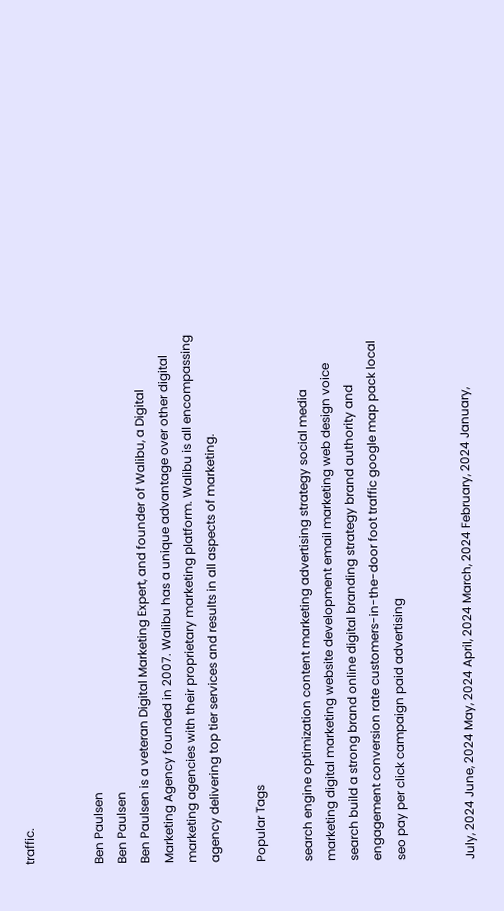traffic.


Ben Paulsen
Ben Paulsen
Ben Paulsen is a veteran Digital Marketing Expert, and founder of Walibu, a Digital Marketing Agency founded in 2007. Walibu has a unique advantage over other digital marketing agencies with their proprietary marketing platform. Walibu is all encompassing agency delivering top tier services and results in all aspects of marketing.

Popular Tags

search engine optimization content marketing advertising strategy social media marketing digital marketing website development email marketing web design voice search build a strong brand online digital branding strategy brand authority and engagement conversion rate customers-in-the-door foot traffic google map pack local seo pay per click campaign paid advertising


July, 2024 June, 2024 May, 2024 April, 2024 March, 2024 February, 2024 January,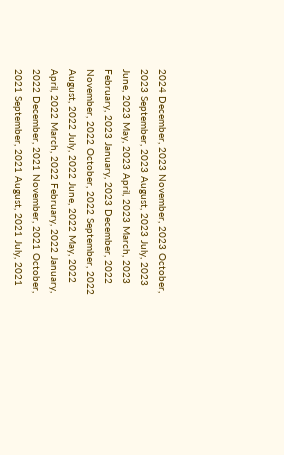2024 December, 2023 November, 2023 October, 2023 September, 2023 August, 2023 July, 2023 June, 2023 May, 2023 April, 2023 March, 2023 February, 2023 January, 2023 December, 2022 November, 2022 October, 2022 September, 2022 August, 2022 July, 2022 June, 2022 May, 2022 April, 2022 March, 2022 February, 2022 January, 2022 December, 2021 November, 2021 October, 2021 September, 2021 August, 2021 July, 2021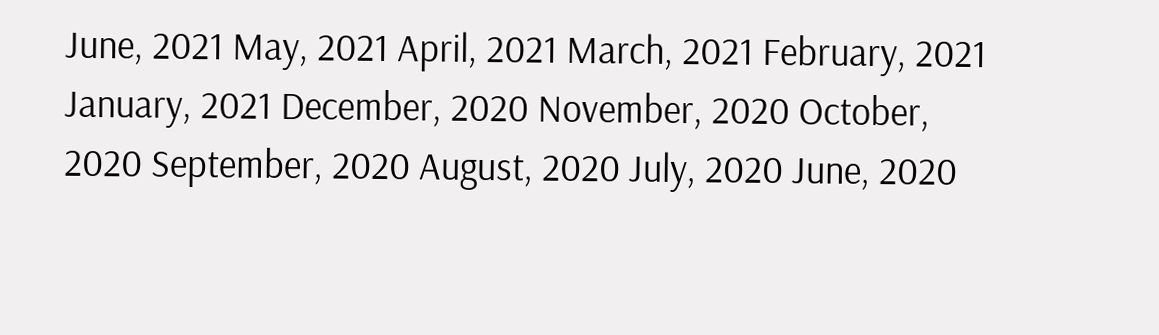June, 2021 May, 2021 April, 2021 March, 2021 February, 2021 January, 2021 December, 2020 November, 2020 October, 2020 September, 2020 August, 2020 July, 2020 June, 2020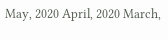May, 2020 April, 2020 March,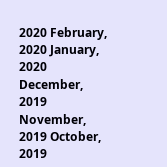2020 February, 2020 January, 2020 December, 2019 November, 2019 October, 2019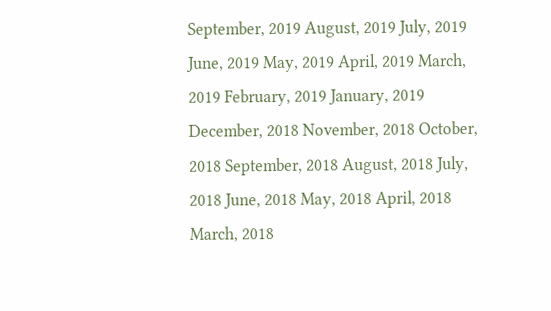September, 2019 August, 2019 July, 2019 June, 2019 May, 2019 April, 2019 March, 2019 February, 2019 January, 2019 December, 2018 November, 2018 October, 2018 September, 2018 August, 2018 July, 2018 June, 2018 May, 2018 April, 2018 March, 2018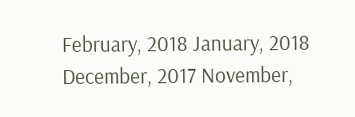February, 2018 January, 2018 December, 2017 November,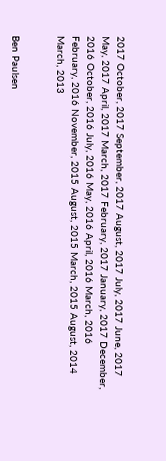2017 October, 2017 September, 2017 August, 2017 July, 2017 June, 2017 May, 2017 April, 2017 March, 2017 February, 2017 January, 2017 December, 2016 October, 2016 July, 2016 May, 2016 April, 2016 March, 2016 February, 2016 November, 2015 August, 2015 March, 2015 August, 2014 March, 2013


Ben Paulsen